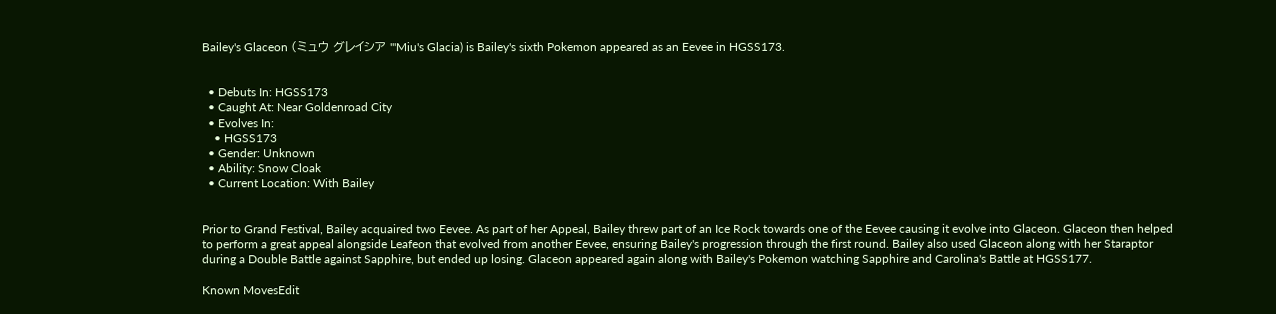Bailey's Glaceon (ミュウ グレイシア '''Miu's Glacia) is Bailey's sixth Pokemon appeared as an Eevee in HGSS173.


  • Debuts In: HGSS173
  • Caught At: Near Goldenroad City
  • Evolves In:
    • HGSS173
  • Gender: Unknown
  • Ability: Snow Cloak
  • Current Location: With Bailey


Prior to Grand Festival, Bailey acquaired two Eevee. As part of her Appeal, Bailey threw part of an Ice Rock towards one of the Eevee causing it evolve into Glaceon. Glaceon then helped to perform a great appeal alongside Leafeon that evolved from another Eevee, ensuring Bailey's progression through the first round. Bailey also used Glaceon along with her Staraptor during a Double Battle against Sapphire, but ended up losing. Glaceon appeared again along with Bailey's Pokemon watching Sapphire and Carolina's Battle at HGSS177.

Known MovesEdit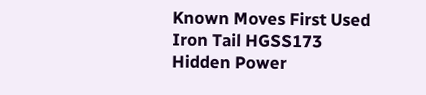Known Moves First Used
Iron Tail HGSS173
Hidden Power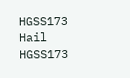HGSS173
Hail HGSS173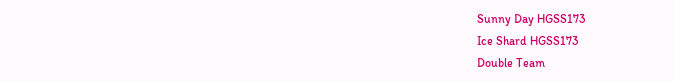Sunny Day HGSS173
Ice Shard HGSS173
Double Team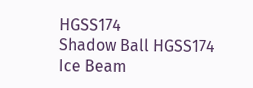HGSS174
Shadow Ball HGSS174
Ice Beam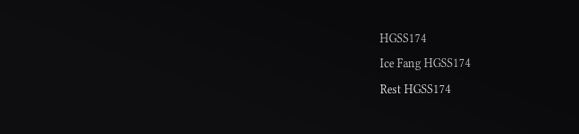HGSS174
Ice Fang HGSS174
Rest HGSS174